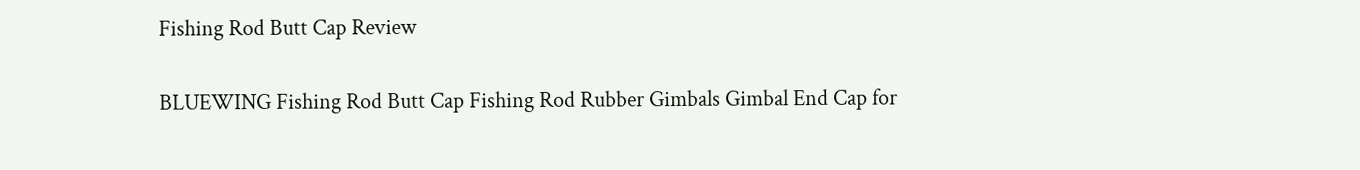Fishing Rod Butt Cap Review

BLUEWING Fishing Rod Butt Cap Fishing Rod Rubber Gimbals Gimbal End Cap for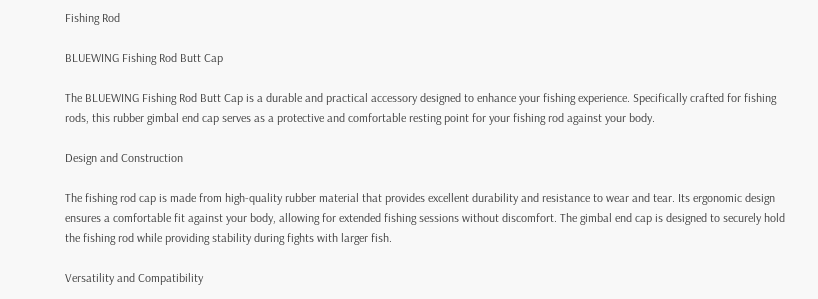Fishing Rod

BLUEWING Fishing Rod Butt Cap

The BLUEWING Fishing Rod Butt Cap is a durable and practical accessory designed to enhance your fishing experience. Specifically crafted for fishing rods, this rubber gimbal end cap serves as a protective and comfortable resting point for your fishing rod against your body.

Design and Construction

The fishing rod cap is made from high-quality rubber material that provides excellent durability and resistance to wear and tear. Its ergonomic design ensures a comfortable fit against your body, allowing for extended fishing sessions without discomfort. The gimbal end cap is designed to securely hold the fishing rod while providing stability during fights with larger fish.

Versatility and Compatibility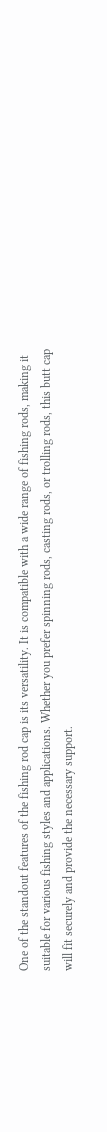One of the standout features of the fishing rod cap is its versatility. It is compatible with a wide range of fishing rods, making it suitable for various fishing styles and applications. Whether you prefer spinning rods, casting rods, or trolling rods, this butt cap will fit securely and provide the necessary support.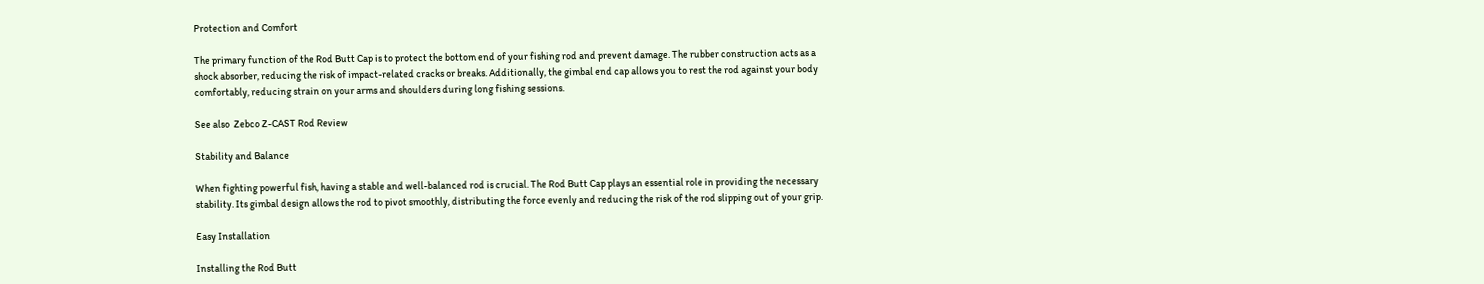Protection and Comfort

The primary function of the Rod Butt Cap is to protect the bottom end of your fishing rod and prevent damage. The rubber construction acts as a shock absorber, reducing the risk of impact-related cracks or breaks. Additionally, the gimbal end cap allows you to rest the rod against your body comfortably, reducing strain on your arms and shoulders during long fishing sessions.

See also  Zebco Z-CAST Rod Review

Stability and Balance

When fighting powerful fish, having a stable and well-balanced rod is crucial. The Rod Butt Cap plays an essential role in providing the necessary stability. Its gimbal design allows the rod to pivot smoothly, distributing the force evenly and reducing the risk of the rod slipping out of your grip.

Easy Installation

Installing the Rod Butt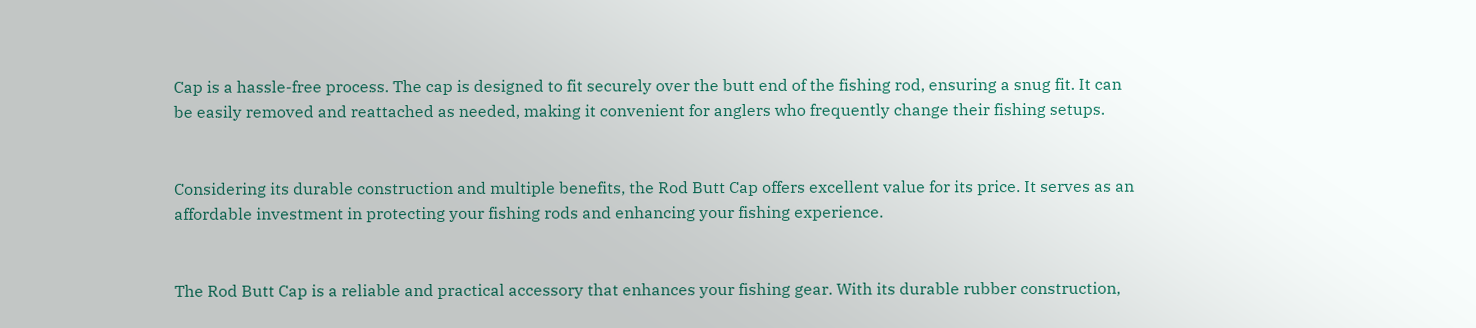Cap is a hassle-free process. The cap is designed to fit securely over the butt end of the fishing rod, ensuring a snug fit. It can be easily removed and reattached as needed, making it convenient for anglers who frequently change their fishing setups.


Considering its durable construction and multiple benefits, the Rod Butt Cap offers excellent value for its price. It serves as an affordable investment in protecting your fishing rods and enhancing your fishing experience.


The Rod Butt Cap is a reliable and practical accessory that enhances your fishing gear. With its durable rubber construction,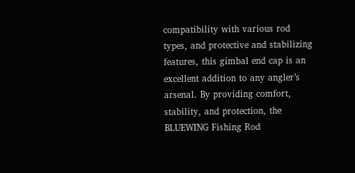compatibility with various rod types, and protective and stabilizing features, this gimbal end cap is an excellent addition to any angler’s arsenal. By providing comfort, stability, and protection, the BLUEWING Fishing Rod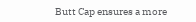Butt Cap ensures a more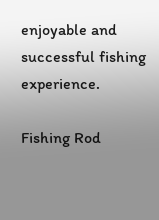enjoyable and successful fishing experience.

Fishing Rod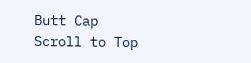Butt Cap
Scroll to Top